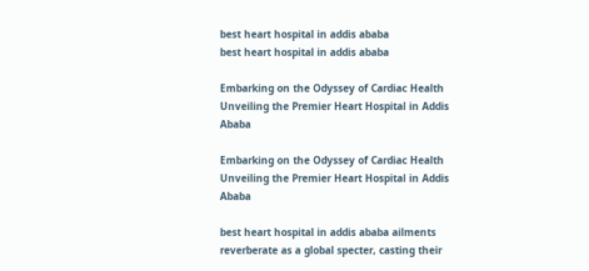best heart hospital in addis ababa
best heart hospital in addis ababa

Embarking on the Odyssey of Cardiac Health Unveiling the Premier Heart Hospital in Addis Ababa

Embarking on the Odyssey of Cardiac Health Unveiling the Premier Heart Hospital in Addis Ababa

best heart hospital in addis ababa ailments reverberate as a global specter, casting their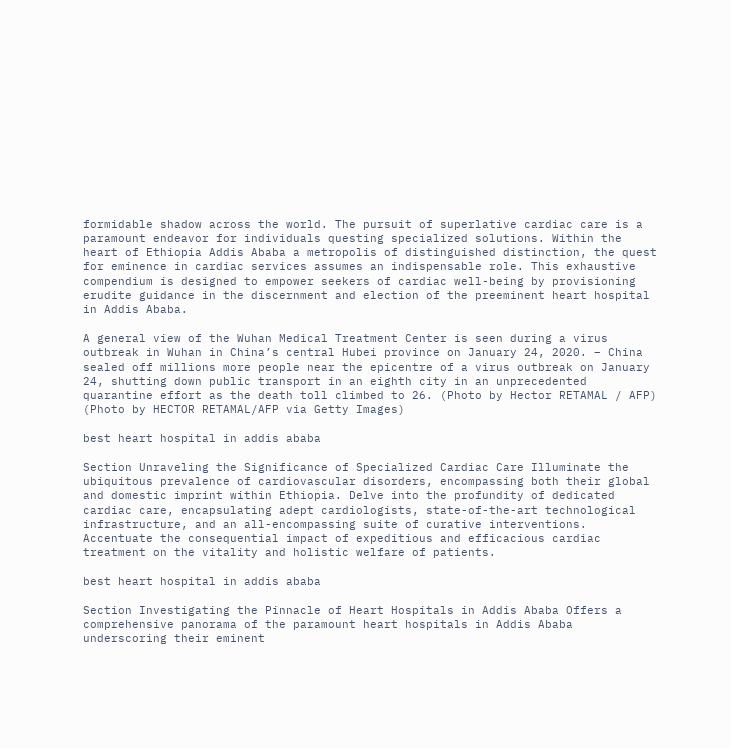formidable shadow across the world. The pursuit of superlative cardiac care is a paramount endeavor for individuals questing specialized solutions. Within the heart of Ethiopia Addis Ababa a metropolis of distinguished distinction, the quest for eminence in cardiac services assumes an indispensable role. This exhaustive compendium is designed to empower seekers of cardiac well-being by provisioning erudite guidance in the discernment and election of the preeminent heart hospital in Addis Ababa.

A general view of the Wuhan Medical Treatment Center is seen during a virus outbreak in Wuhan in China’s central Hubei province on January 24, 2020. – China sealed off millions more people near the epicentre of a virus outbreak on January 24, shutting down public transport in an eighth city in an unprecedented quarantine effort as the death toll climbed to 26. (Photo by Hector RETAMAL / AFP) (Photo by HECTOR RETAMAL/AFP via Getty Images)

best heart hospital in addis ababa

Section Unraveling the Significance of Specialized Cardiac Care Illuminate the ubiquitous prevalence of cardiovascular disorders, encompassing both their global and domestic imprint within Ethiopia. Delve into the profundity of dedicated cardiac care, encapsulating adept cardiologists, state-of-the-art technological infrastructure, and an all-encompassing suite of curative interventions. Accentuate the consequential impact of expeditious and efficacious cardiac treatment on the vitality and holistic welfare of patients.

best heart hospital in addis ababa

Section Investigating the Pinnacle of Heart Hospitals in Addis Ababa Offers a comprehensive panorama of the paramount heart hospitals in Addis Ababa underscoring their eminent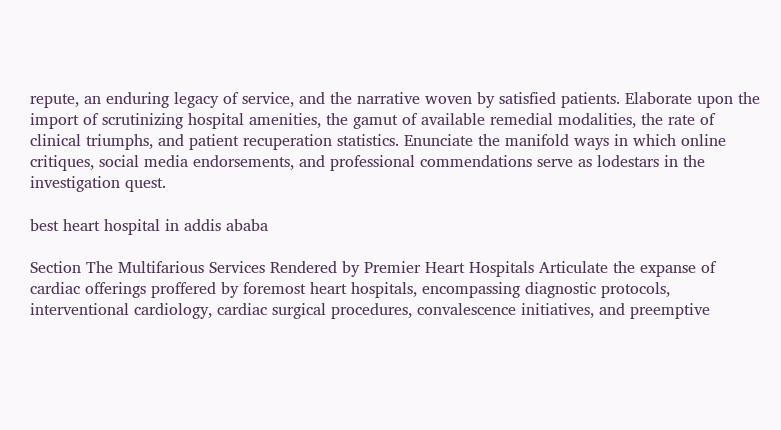repute, an enduring legacy of service, and the narrative woven by satisfied patients. Elaborate upon the import of scrutinizing hospital amenities, the gamut of available remedial modalities, the rate of clinical triumphs, and patient recuperation statistics. Enunciate the manifold ways in which online critiques, social media endorsements, and professional commendations serve as lodestars in the investigation quest.

best heart hospital in addis ababa

Section The Multifarious Services Rendered by Premier Heart Hospitals Articulate the expanse of cardiac offerings proffered by foremost heart hospitals, encompassing diagnostic protocols, interventional cardiology, cardiac surgical procedures, convalescence initiatives, and preemptive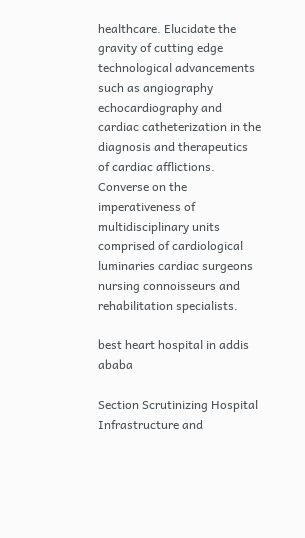healthcare. Elucidate the gravity of cutting edge technological advancements such as angiography echocardiography and cardiac catheterization in the diagnosis and therapeutics of cardiac afflictions. Converse on the imperativeness of multidisciplinary units comprised of cardiological luminaries cardiac surgeons nursing connoisseurs and rehabilitation specialists.

best heart hospital in addis ababa

Section Scrutinizing Hospital Infrastructure and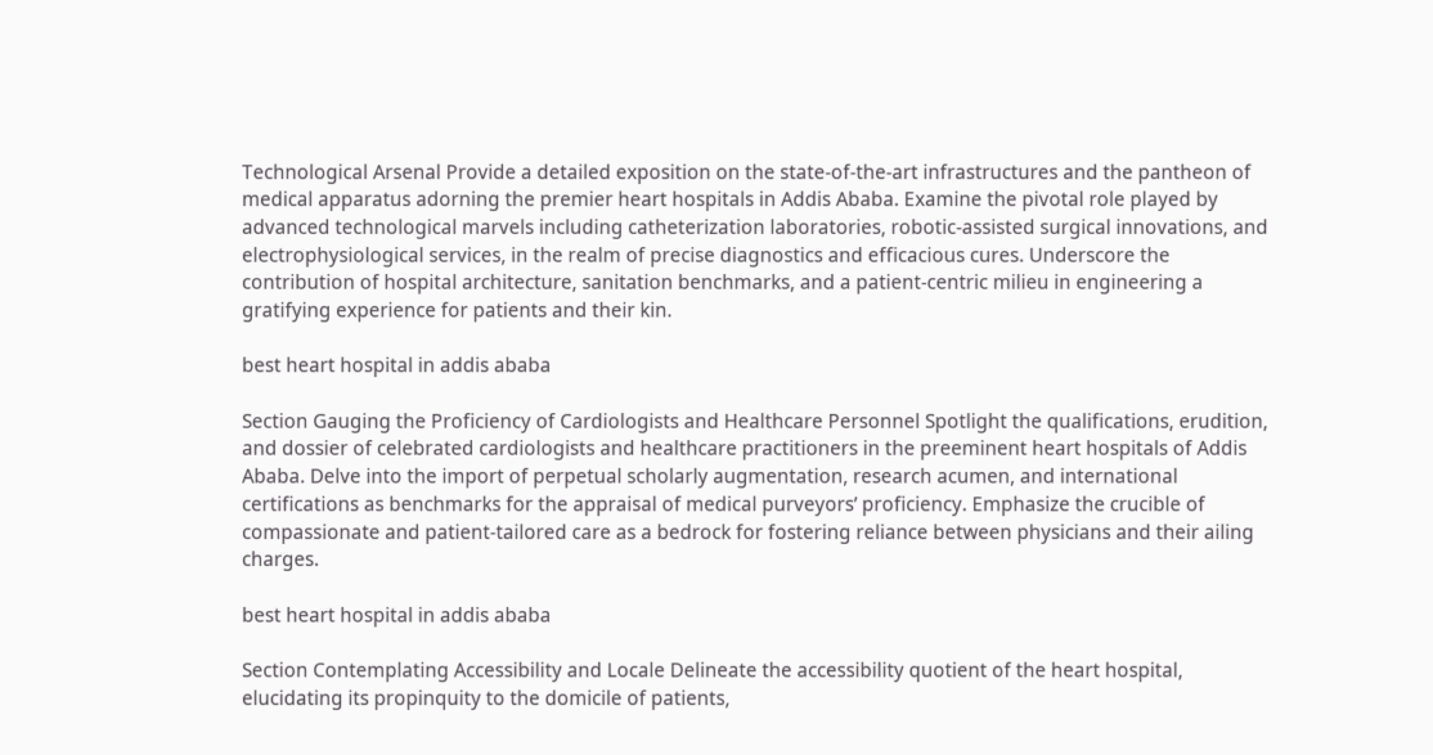Technological Arsenal Provide a detailed exposition on the state-of-the-art infrastructures and the pantheon of medical apparatus adorning the premier heart hospitals in Addis Ababa. Examine the pivotal role played by advanced technological marvels including catheterization laboratories, robotic-assisted surgical innovations, and electrophysiological services, in the realm of precise diagnostics and efficacious cures. Underscore the contribution of hospital architecture, sanitation benchmarks, and a patient-centric milieu in engineering a gratifying experience for patients and their kin.

best heart hospital in addis ababa

Section Gauging the Proficiency of Cardiologists and Healthcare Personnel Spotlight the qualifications, erudition, and dossier of celebrated cardiologists and healthcare practitioners in the preeminent heart hospitals of Addis Ababa. Delve into the import of perpetual scholarly augmentation, research acumen, and international certifications as benchmarks for the appraisal of medical purveyors’ proficiency. Emphasize the crucible of compassionate and patient-tailored care as a bedrock for fostering reliance between physicians and their ailing charges.

best heart hospital in addis ababa

Section Contemplating Accessibility and Locale Delineate the accessibility quotient of the heart hospital, elucidating its propinquity to the domicile of patients,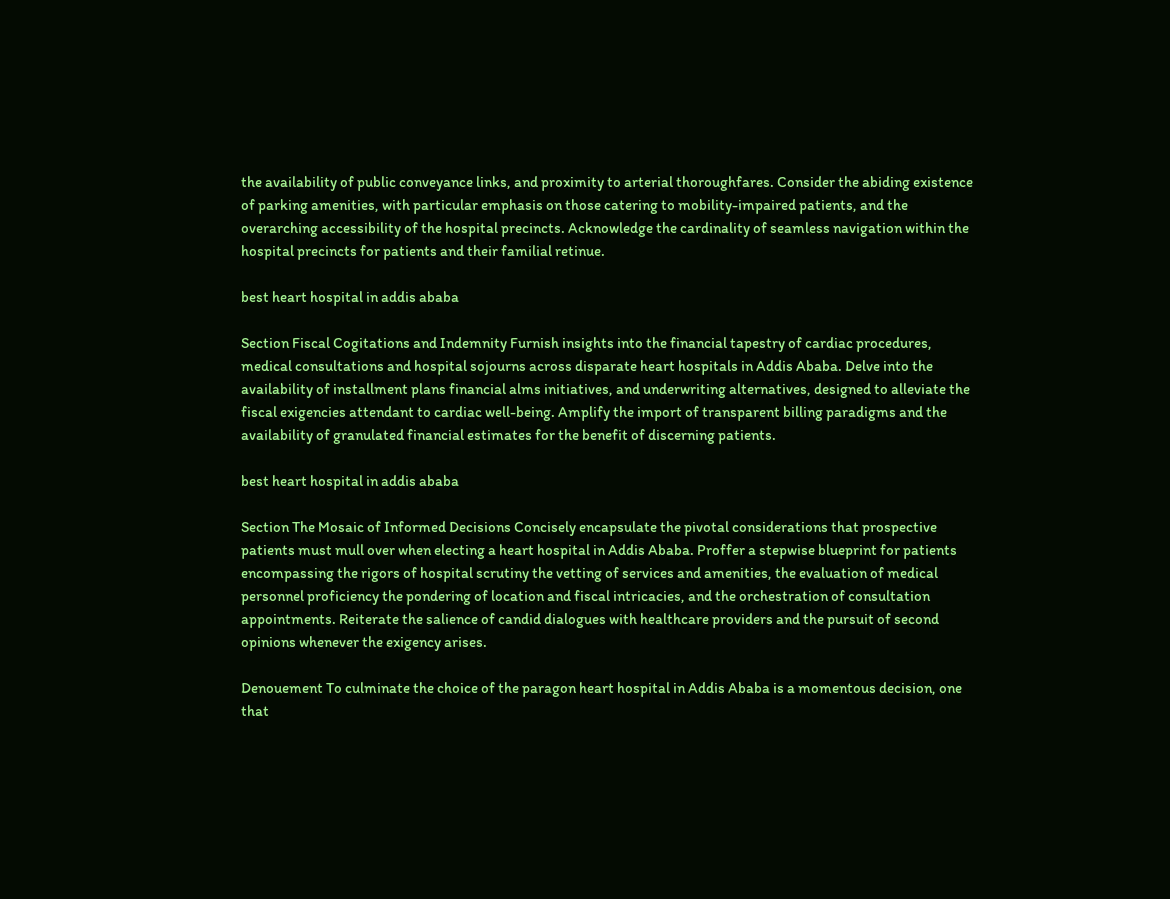the availability of public conveyance links, and proximity to arterial thoroughfares. Consider the abiding existence of parking amenities, with particular emphasis on those catering to mobility-impaired patients, and the overarching accessibility of the hospital precincts. Acknowledge the cardinality of seamless navigation within the hospital precincts for patients and their familial retinue.

best heart hospital in addis ababa

Section Fiscal Cogitations and Indemnity Furnish insights into the financial tapestry of cardiac procedures, medical consultations and hospital sojourns across disparate heart hospitals in Addis Ababa. Delve into the availability of installment plans financial alms initiatives, and underwriting alternatives, designed to alleviate the fiscal exigencies attendant to cardiac well-being. Amplify the import of transparent billing paradigms and the availability of granulated financial estimates for the benefit of discerning patients.

best heart hospital in addis ababa

Section The Mosaic of Informed Decisions Concisely encapsulate the pivotal considerations that prospective patients must mull over when electing a heart hospital in Addis Ababa. Proffer a stepwise blueprint for patients encompassing the rigors of hospital scrutiny the vetting of services and amenities, the evaluation of medical personnel proficiency the pondering of location and fiscal intricacies, and the orchestration of consultation appointments. Reiterate the salience of candid dialogues with healthcare providers and the pursuit of second opinions whenever the exigency arises.

Denouement To culminate the choice of the paragon heart hospital in Addis Ababa is a momentous decision, one that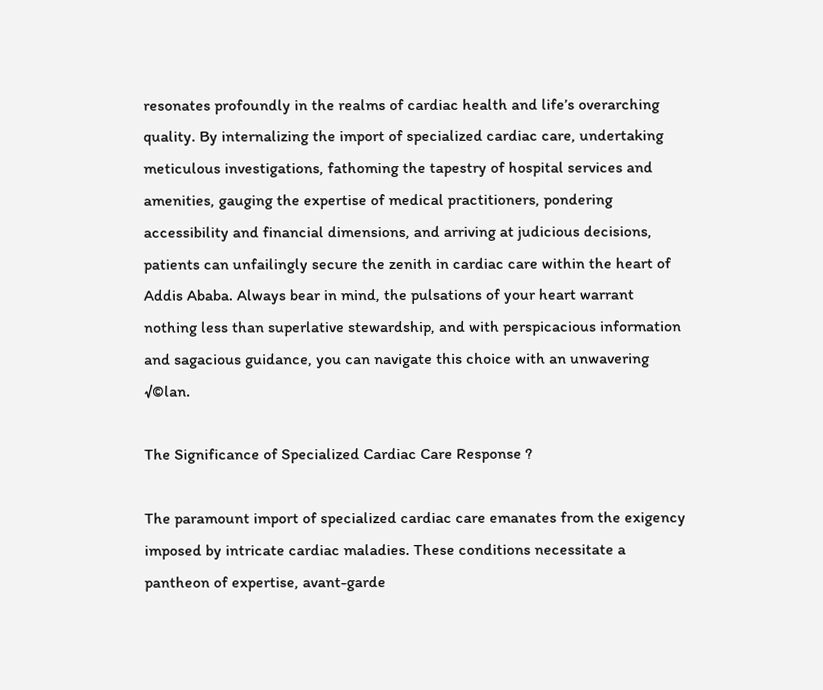resonates profoundly in the realms of cardiac health and life’s overarching quality. By internalizing the import of specialized cardiac care, undertaking meticulous investigations, fathoming the tapestry of hospital services and amenities, gauging the expertise of medical practitioners, pondering accessibility and financial dimensions, and arriving at judicious decisions, patients can unfailingly secure the zenith in cardiac care within the heart of Addis Ababa. Always bear in mind, the pulsations of your heart warrant nothing less than superlative stewardship, and with perspicacious information and sagacious guidance, you can navigate this choice with an unwavering √©lan.

The Significance of Specialized Cardiac Care Response ?

The paramount import of specialized cardiac care emanates from the exigency imposed by intricate cardiac maladies. These conditions necessitate a pantheon of expertise, avant-garde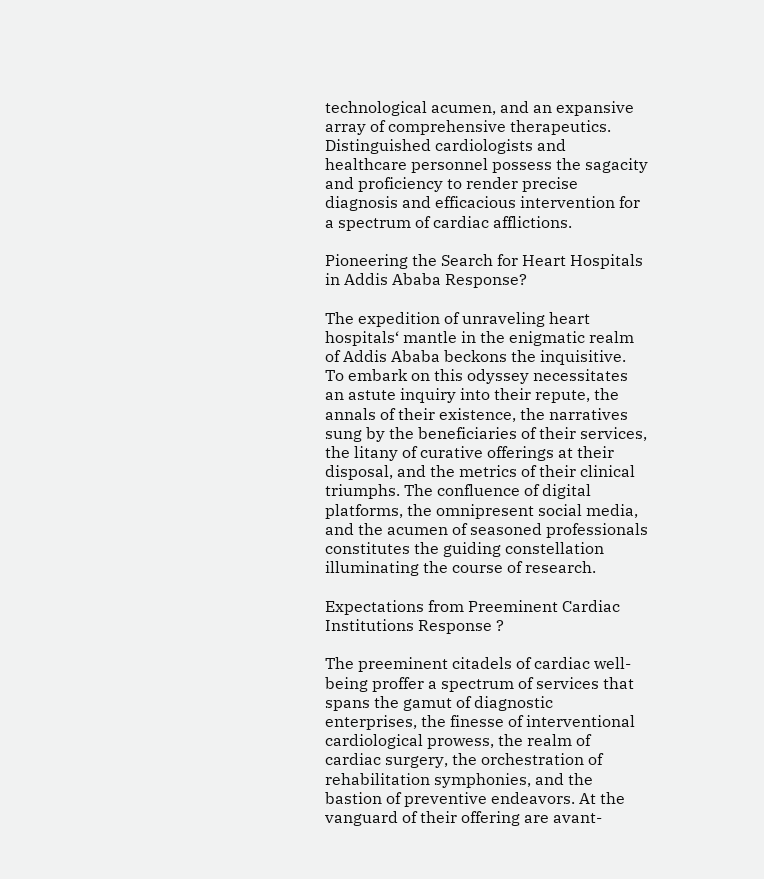technological acumen, and an expansive array of comprehensive therapeutics. Distinguished cardiologists and healthcare personnel possess the sagacity and proficiency to render precise diagnosis and efficacious intervention for a spectrum of cardiac afflictions.

Pioneering the Search for Heart Hospitals in Addis Ababa Response?

The expedition of unraveling heart hospitals‘ mantle in the enigmatic realm of Addis Ababa beckons the inquisitive. To embark on this odyssey necessitates an astute inquiry into their repute, the annals of their existence, the narratives sung by the beneficiaries of their services, the litany of curative offerings at their disposal, and the metrics of their clinical triumphs. The confluence of digital platforms, the omnipresent social media, and the acumen of seasoned professionals constitutes the guiding constellation illuminating the course of research.

Expectations from Preeminent Cardiac Institutions Response ?

The preeminent citadels of cardiac well-being proffer a spectrum of services that spans the gamut of diagnostic enterprises, the finesse of interventional cardiological prowess, the realm of cardiac surgery, the orchestration of rehabilitation symphonies, and the bastion of preventive endeavors. At the vanguard of their offering are avant-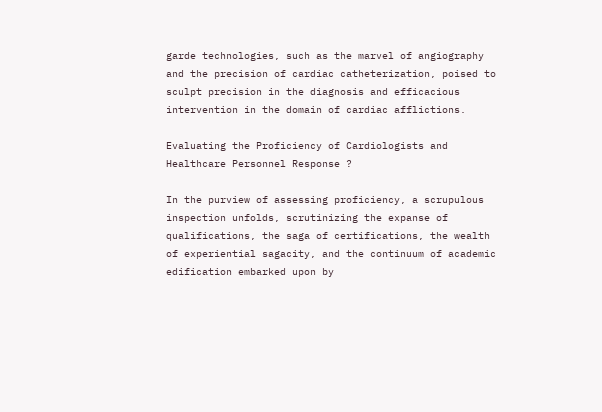garde technologies, such as the marvel of angiography and the precision of cardiac catheterization, poised to sculpt precision in the diagnosis and efficacious intervention in the domain of cardiac afflictions.

Evaluating the Proficiency of Cardiologists and Healthcare Personnel Response ?

In the purview of assessing proficiency, a scrupulous inspection unfolds, scrutinizing the expanse of qualifications, the saga of certifications, the wealth of experiential sagacity, and the continuum of academic edification embarked upon by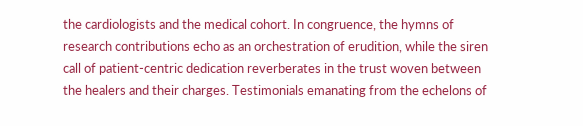the cardiologists and the medical cohort. In congruence, the hymns of research contributions echo as an orchestration of erudition, while the siren call of patient-centric dedication reverberates in the trust woven between the healers and their charges. Testimonials emanating from the echelons of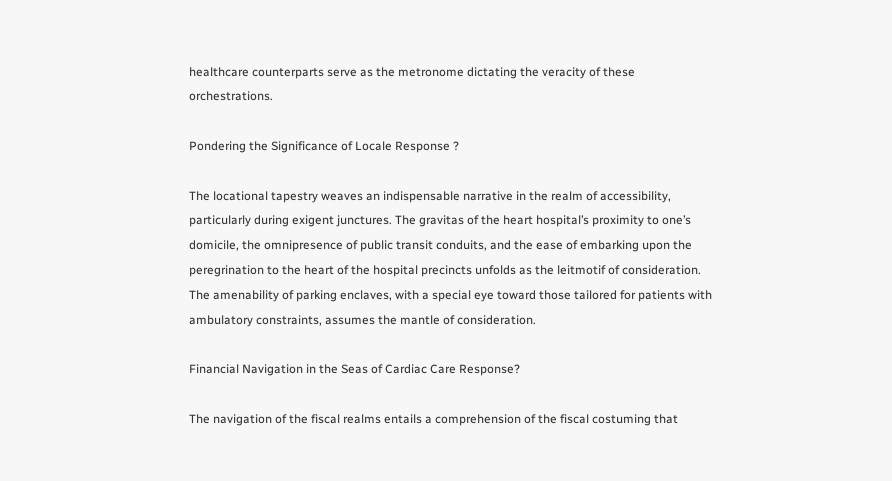healthcare counterparts serve as the metronome dictating the veracity of these orchestrations.

Pondering the Significance of Locale Response ?

The locational tapestry weaves an indispensable narrative in the realm of accessibility, particularly during exigent junctures. The gravitas of the heart hospital’s proximity to one’s domicile, the omnipresence of public transit conduits, and the ease of embarking upon the peregrination to the heart of the hospital precincts unfolds as the leitmotif of consideration. The amenability of parking enclaves, with a special eye toward those tailored for patients with ambulatory constraints, assumes the mantle of consideration.

Financial Navigation in the Seas of Cardiac Care Response?

The navigation of the fiscal realms entails a comprehension of the fiscal costuming that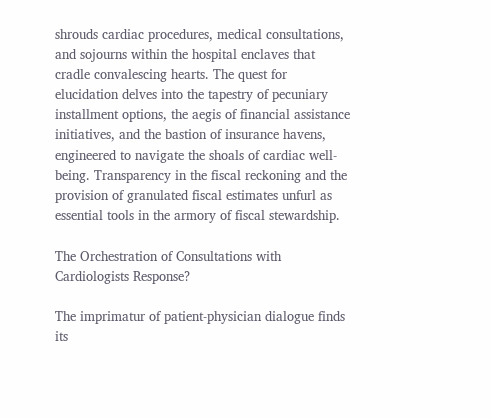shrouds cardiac procedures, medical consultations, and sojourns within the hospital enclaves that cradle convalescing hearts. The quest for elucidation delves into the tapestry of pecuniary installment options, the aegis of financial assistance initiatives, and the bastion of insurance havens, engineered to navigate the shoals of cardiac well-being. Transparency in the fiscal reckoning and the provision of granulated fiscal estimates unfurl as essential tools in the armory of fiscal stewardship.

The Orchestration of Consultations with Cardiologists Response?

The imprimatur of patient-physician dialogue finds its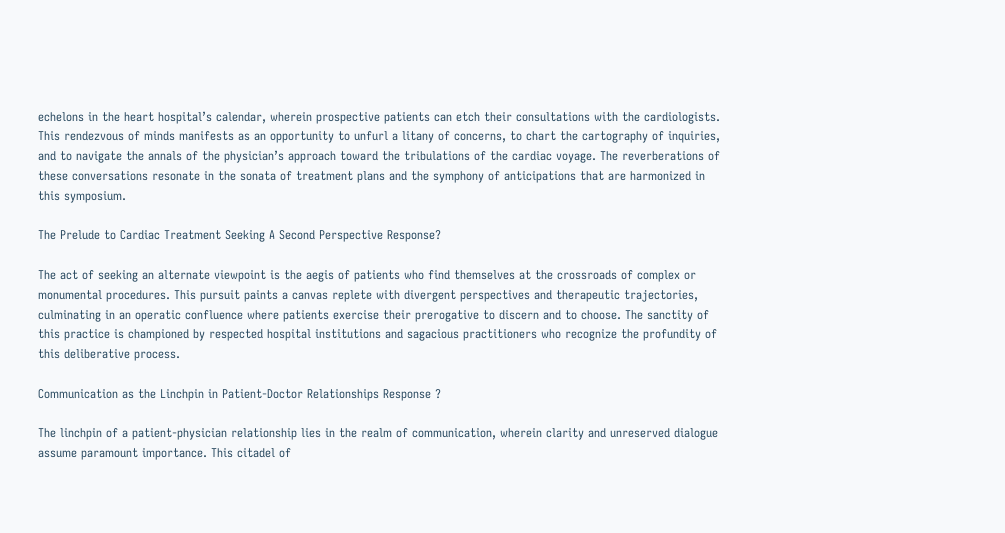echelons in the heart hospital’s calendar, wherein prospective patients can etch their consultations with the cardiologists. This rendezvous of minds manifests as an opportunity to unfurl a litany of concerns, to chart the cartography of inquiries, and to navigate the annals of the physician’s approach toward the tribulations of the cardiac voyage. The reverberations of these conversations resonate in the sonata of treatment plans and the symphony of anticipations that are harmonized in this symposium.

The Prelude to Cardiac Treatment Seeking A Second Perspective Response?

The act of seeking an alternate viewpoint is the aegis of patients who find themselves at the crossroads of complex or monumental procedures. This pursuit paints a canvas replete with divergent perspectives and therapeutic trajectories, culminating in an operatic confluence where patients exercise their prerogative to discern and to choose. The sanctity of this practice is championed by respected hospital institutions and sagacious practitioners who recognize the profundity of this deliberative process.

Communication as the Linchpin in Patient-Doctor Relationships Response ?

The linchpin of a patient-physician relationship lies in the realm of communication, wherein clarity and unreserved dialogue assume paramount importance. This citadel of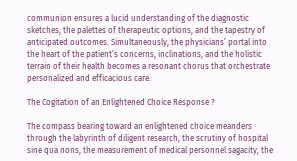communion ensures a lucid understanding of the diagnostic sketches, the palettes of therapeutic options, and the tapestry of anticipated outcomes. Simultaneously, the physicians’ portal into the heart of the patient’s concerns, inclinations, and the holistic terrain of their health becomes a resonant chorus that orchestrate personalized and efficacious care.

The Cogitation of an Enlightened Choice Response ?

The compass bearing toward an enlightened choice meanders through the labyrinth of diligent research, the scrutiny of hospital sine qua nons, the measurement of medical personnel sagacity, the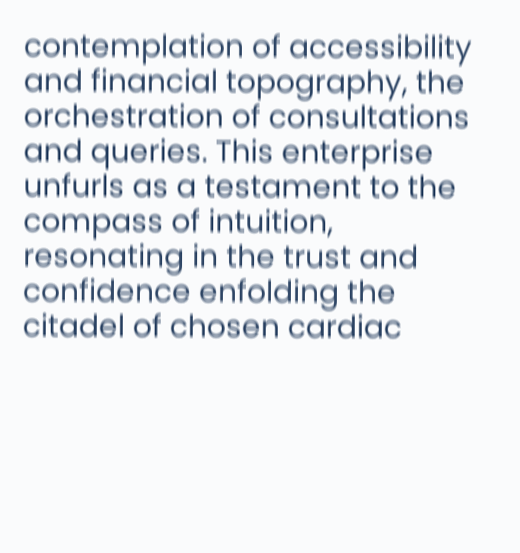contemplation of accessibility and financial topography, the orchestration of consultations and queries. This enterprise unfurls as a testament to the compass of intuition, resonating in the trust and confidence enfolding the citadel of chosen cardiac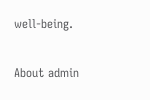well-being.

About admin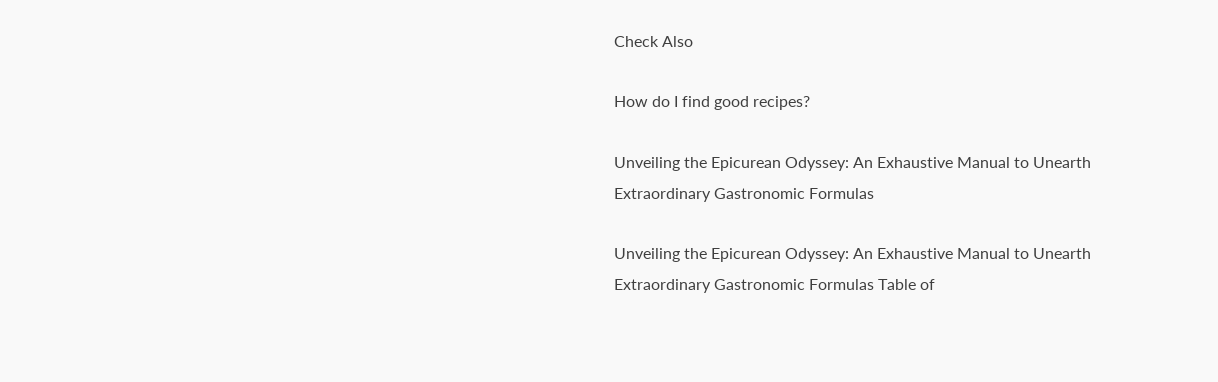Check Also

How do I find good recipes?

Unveiling the Epicurean Odyssey: An Exhaustive Manual to Unearth Extraordinary Gastronomic Formulas

Unveiling the Epicurean Odyssey: An Exhaustive Manual to Unearth Extraordinary Gastronomic Formulas Table of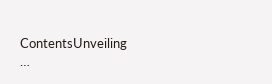ContentsUnveiling …